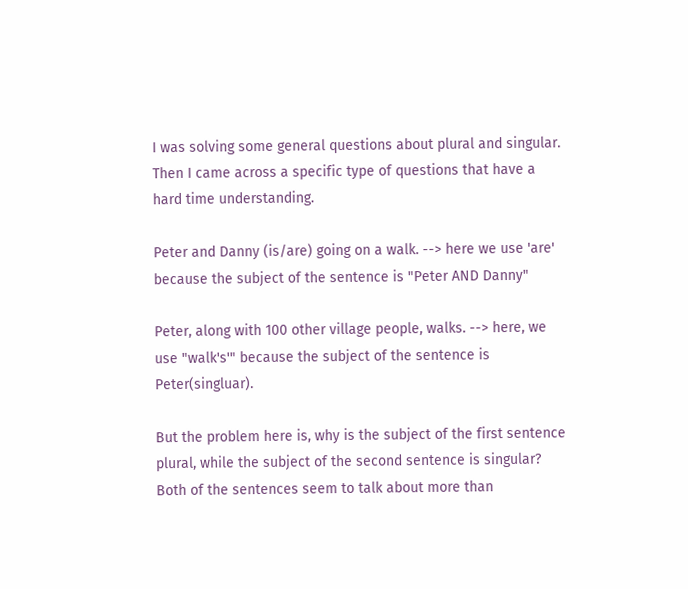I was solving some general questions about plural and singular. Then I came across a specific type of questions that have a hard time understanding.

Peter and Danny (is/are) going on a walk. --> here we use 'are' because the subject of the sentence is "Peter AND Danny"

Peter, along with 100 other village people, walks. --> here, we use "walk's'" because the subject of the sentence is Peter(singluar).

But the problem here is, why is the subject of the first sentence plural, while the subject of the second sentence is singular? Both of the sentences seem to talk about more than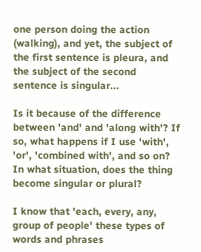one person doing the action (walking), and yet, the subject of the first sentence is pleura, and the subject of the second sentence is singular...

Is it because of the difference between 'and' and 'along with'? If so, what happens if I use 'with', 'or', 'combined with', and so on? In what situation, does the thing become singular or plural?

I know that 'each, every, any, group of people' these types of words and phrases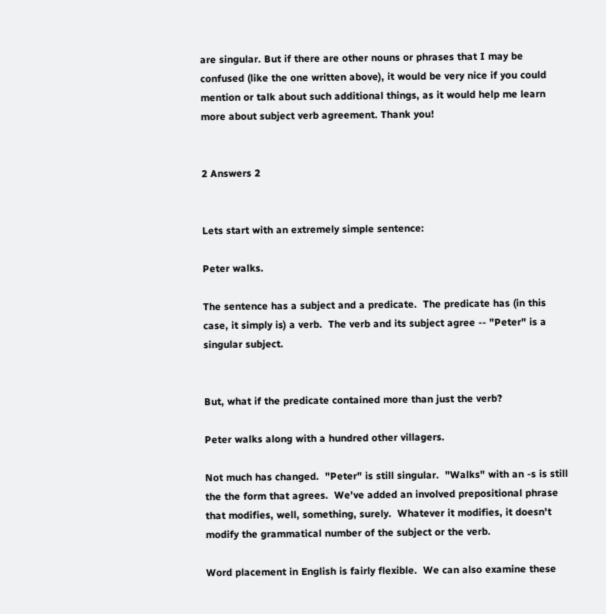are singular. But if there are other nouns or phrases that I may be confused (like the one written above), it would be very nice if you could mention or talk about such additional things, as it would help me learn more about subject verb agreement. Thank you!


2 Answers 2


Lets start with an extremely simple sentence:

Peter walks.

The sentence has a subject and a predicate.  The predicate has (in this case, it simply is) a verb.  The verb and its subject agree -- "Peter" is a singular subject.


But, what if the predicate contained more than just the verb?

Peter walks along with a hundred other villagers.

Not much has changed.  "Peter" is still singular.  "Walks" with an -s is still the the form that agrees.  We've added an involved prepositional phrase that modifies, well, something, surely.  Whatever it modifies, it doesn't modify the grammatical number of the subject or the verb.

Word placement in English is fairly flexible.  We can also examine these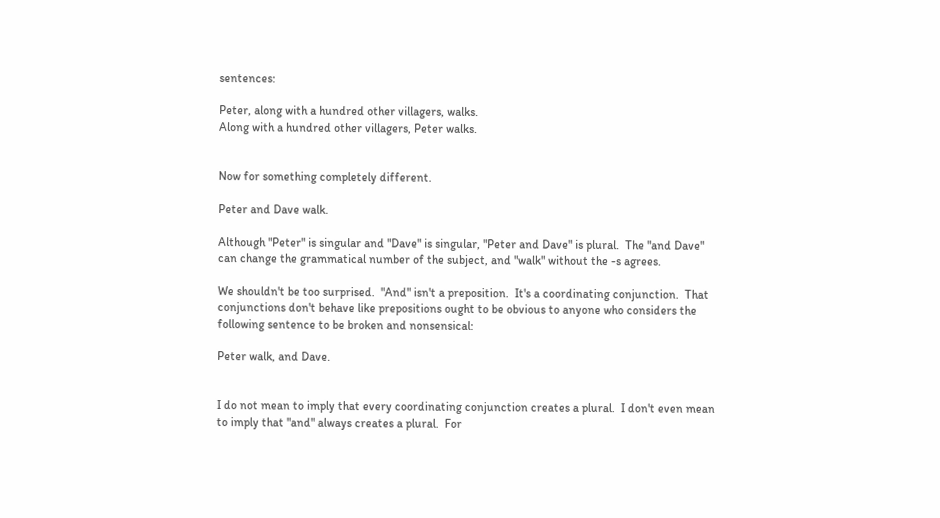sentences:

Peter, along with a hundred other villagers, walks.
Along with a hundred other villagers, Peter walks.


Now for something completely different.

Peter and Dave walk.

Although "Peter" is singular and "Dave" is singular, "Peter and Dave" is plural.  The "and Dave" can change the grammatical number of the subject, and "walk" without the -s agrees.

We shouldn't be too surprised.  "And" isn't a preposition.  It's a coordinating conjunction.  That conjunctions don't behave like prepositions ought to be obvious to anyone who considers the following sentence to be broken and nonsensical:

Peter walk, and Dave.


I do not mean to imply that every coordinating conjunction creates a plural.  I don't even mean to imply that "and" always creates a plural.  For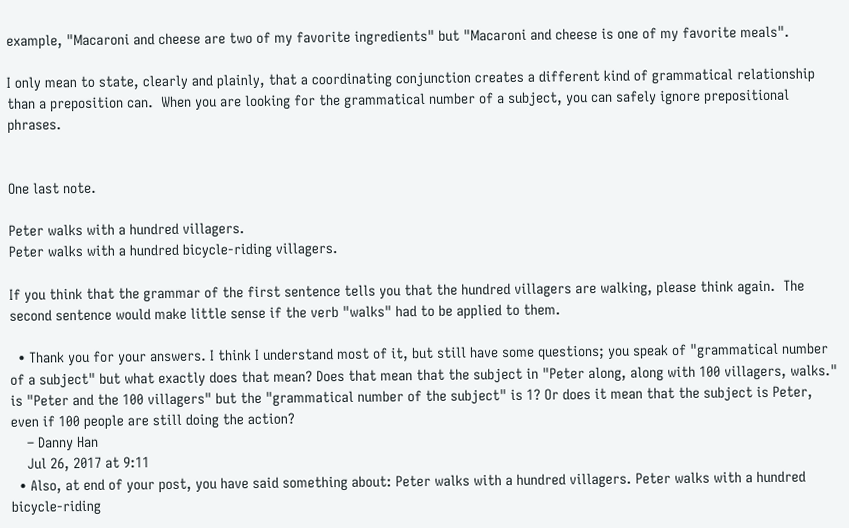example, "Macaroni and cheese are two of my favorite ingredients" but "Macaroni and cheese is one of my favorite meals".

I only mean to state, clearly and plainly, that a coordinating conjunction creates a different kind of grammatical relationship than a preposition can.  When you are looking for the grammatical number of a subject, you can safely ignore prepositional phrases.


One last note.

Peter walks with a hundred villagers.
Peter walks with a hundred bicycle-riding villagers.

If you think that the grammar of the first sentence tells you that the hundred villagers are walking, please think again.  The second sentence would make little sense if the verb "walks" had to be applied to them.

  • Thank you for your answers. I think I understand most of it, but still have some questions; you speak of "grammatical number of a subject" but what exactly does that mean? Does that mean that the subject in "Peter along, along with 100 villagers, walks." is "Peter and the 100 villagers" but the "grammatical number of the subject" is 1? Or does it mean that the subject is Peter, even if 100 people are still doing the action?
    – Danny Han
    Jul 26, 2017 at 9:11
  • Also, at end of your post, you have said something about: Peter walks with a hundred villagers. Peter walks with a hundred bicycle-riding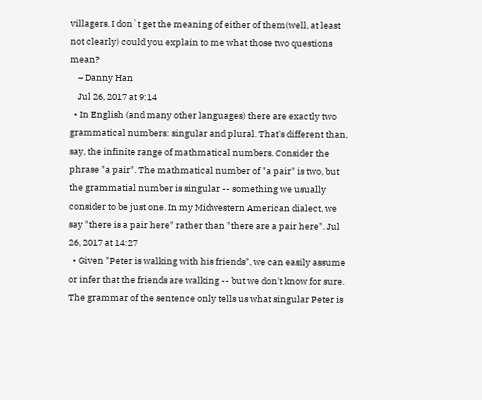villagers. I don`t get the meaning of either of them(well, at least not clearly) could you explain to me what those two questions mean?
    – Danny Han
    Jul 26, 2017 at 9:14
  • In English (and many other languages) there are exactly two grammatical numbers: singular and plural. That's different than, say, the infinite range of mathmatical numbers. Consider the phrase "a pair". The mathmatical number of "a pair" is two, but the grammatial number is singular -- something we usually consider to be just one. In my Midwestern American dialect, we say "there is a pair here" rather than "there are a pair here". Jul 26, 2017 at 14:27
  • Given "Peter is walking with his friends", we can easily assume or infer that the friends are walking -- but we don't know for sure. The grammar of the sentence only tells us what singular Peter is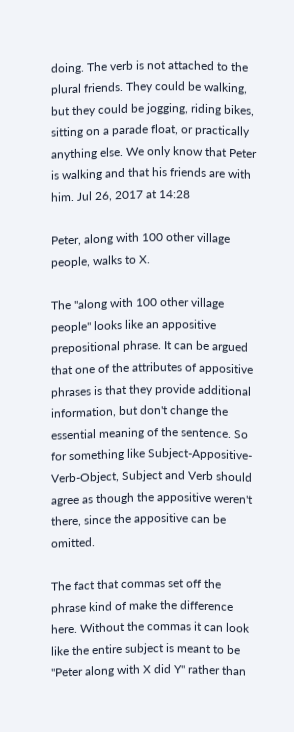doing. The verb is not attached to the plural friends. They could be walking, but they could be jogging, riding bikes, sitting on a parade float, or practically anything else. We only know that Peter is walking and that his friends are with him. Jul 26, 2017 at 14:28

Peter, along with 100 other village people, walks to X.

The "along with 100 other village people" looks like an appositive prepositional phrase. It can be argued that one of the attributes of appositive phrases is that they provide additional information, but don't change the essential meaning of the sentence. So for something like Subject-Appositive-Verb-Object, Subject and Verb should agree as though the appositive weren't there, since the appositive can be omitted.

The fact that commas set off the phrase kind of make the difference here. Without the commas it can look like the entire subject is meant to be "Peter along with X did Y" rather than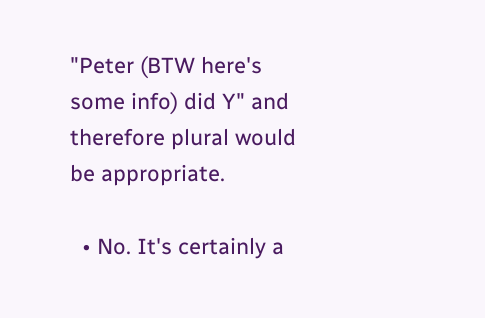"Peter (BTW here's some info) did Y" and therefore plural would be appropriate.

  • No. It's certainly a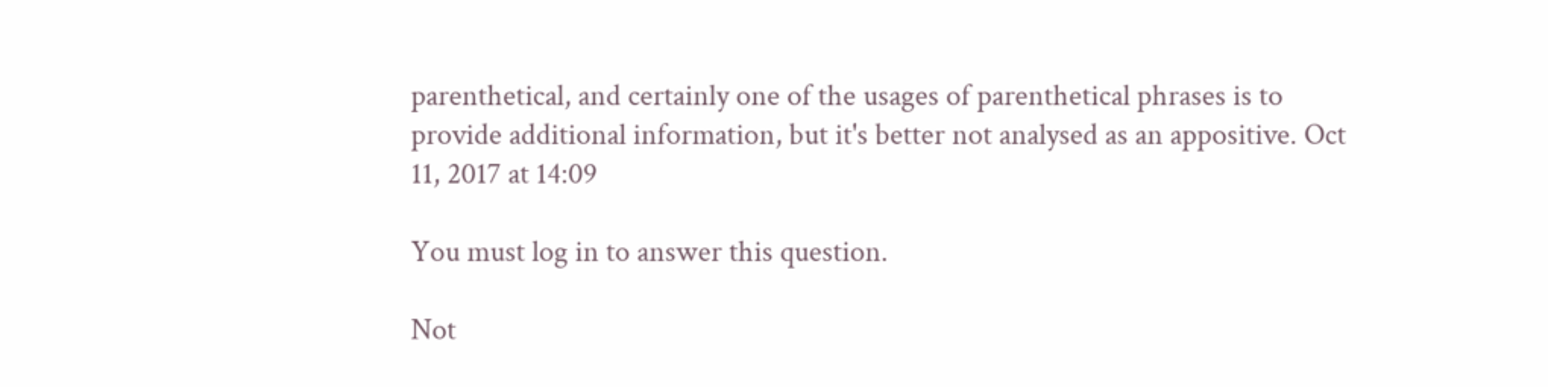parenthetical, and certainly one of the usages of parenthetical phrases is to provide additional information, but it's better not analysed as an appositive. Oct 11, 2017 at 14:09

You must log in to answer this question.

Not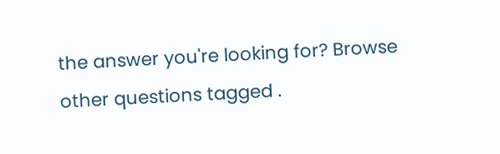the answer you're looking for? Browse other questions tagged .